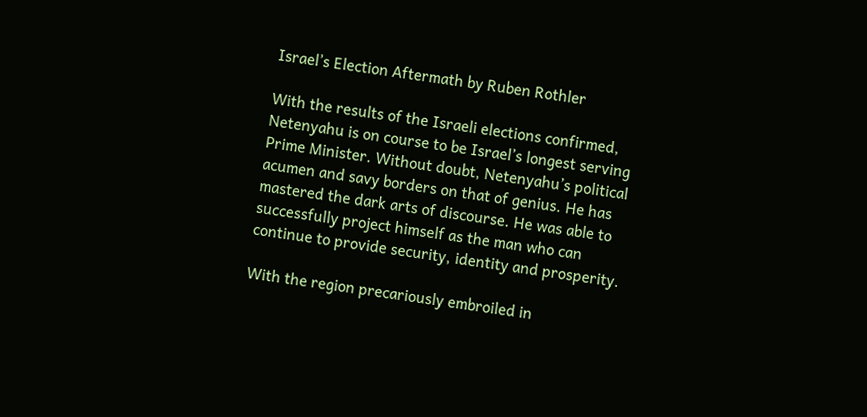Israel’s Election Aftermath by Ruben Rothler

With the results of the Israeli elections confirmed, Netenyahu is on course to be Israel’s longest serving Prime Minister. Without doubt, Netenyahu’s political acumen and savy borders on that of genius. He has mastered the dark arts of discourse. He was able to successfully project himself as the man who can continue to provide security, identity and prosperity.

With the region precariously embroiled in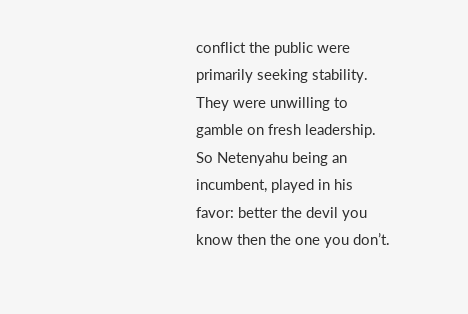conflict the public were primarily seeking stability. They were unwilling to gamble on fresh leadership. So Netenyahu being an incumbent, played in his favor: better the devil you know then the one you don’t.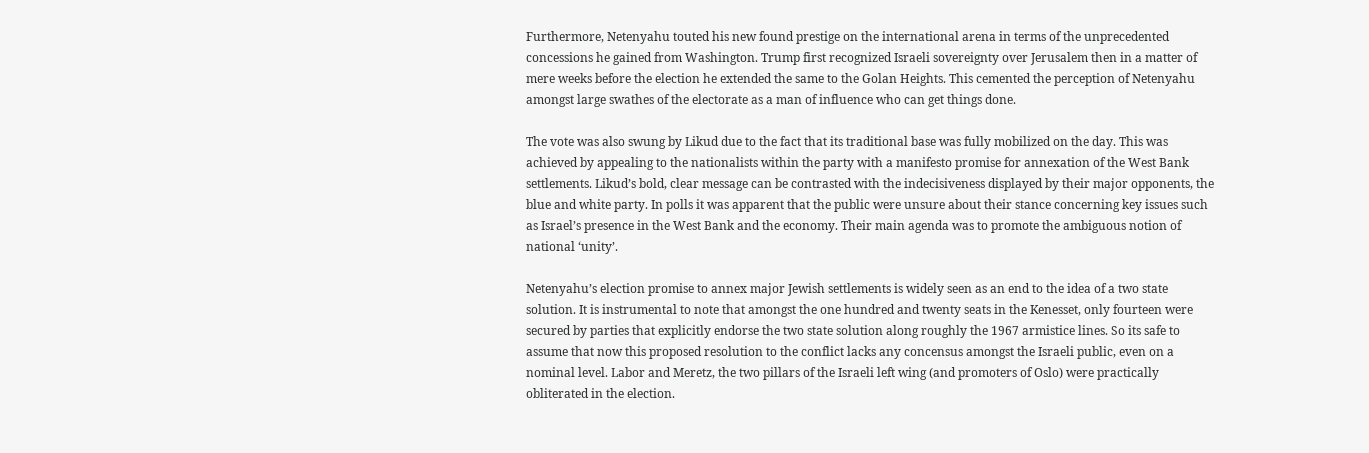Furthermore, Netenyahu touted his new found prestige on the international arena in terms of the unprecedented concessions he gained from Washington. Trump first recognized Israeli sovereignty over Jerusalem then in a matter of mere weeks before the election he extended the same to the Golan Heights. This cemented the perception of Netenyahu amongst large swathes of the electorate as a man of influence who can get things done.

The vote was also swung by Likud due to the fact that its traditional base was fully mobilized on the day. This was achieved by appealing to the nationalists within the party with a manifesto promise for annexation of the West Bank settlements. Likud’s bold, clear message can be contrasted with the indecisiveness displayed by their major opponents, the blue and white party. In polls it was apparent that the public were unsure about their stance concerning key issues such as Israel’s presence in the West Bank and the economy. Their main agenda was to promote the ambiguous notion of national ‘unity’.

Netenyahu’s election promise to annex major Jewish settlements is widely seen as an end to the idea of a two state solution. It is instrumental to note that amongst the one hundred and twenty seats in the Kenesset, only fourteen were secured by parties that explicitly endorse the two state solution along roughly the 1967 armistice lines. So its safe to assume that now this proposed resolution to the conflict lacks any concensus amongst the Israeli public, even on a nominal level. Labor and Meretz, the two pillars of the Israeli left wing (and promoters of Oslo) were practically obliterated in the election.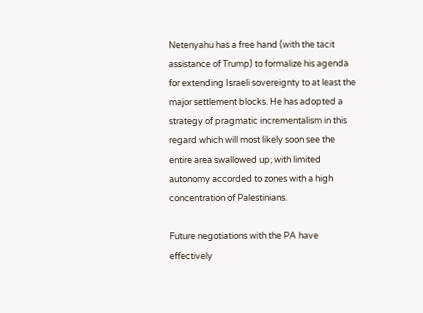Netenyahu has a free hand (with the tacit assistance of Trump) to formalize his agenda for extending Israeli sovereignty to at least the major settlement blocks. He has adopted a strategy of pragmatic incrementalism in this regard which will most likely soon see the entire area swallowed up; with limited autonomy accorded to zones with a high concentration of Palestinians.

Future negotiations with the PA have effectively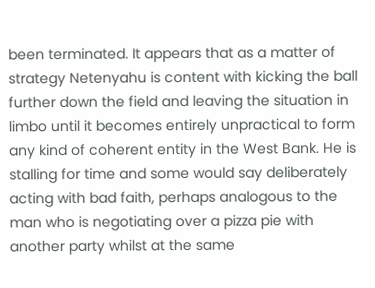been terminated. It appears that as a matter of strategy Netenyahu is content with kicking the ball further down the field and leaving the situation in limbo until it becomes entirely unpractical to form any kind of coherent entity in the West Bank. He is  stalling for time and some would say deliberately acting with bad faith, perhaps analogous to the man who is negotiating over a pizza pie with another party whilst at the same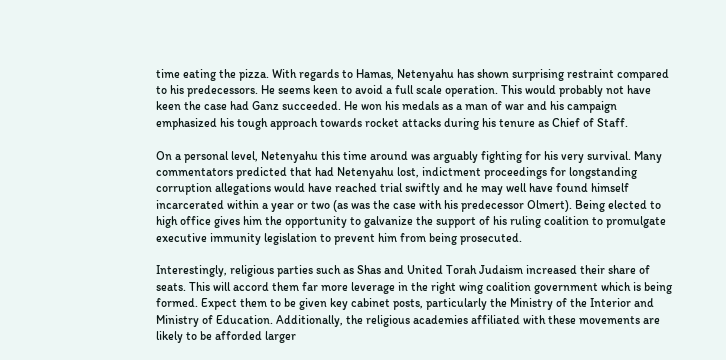time eating the pizza. With regards to Hamas, Netenyahu has shown surprising restraint compared to his predecessors. He seems keen to avoid a full scale operation. This would probably not have keen the case had Ganz succeeded. He won his medals as a man of war and his campaign emphasized his tough approach towards rocket attacks during his tenure as Chief of Staff.

On a personal level, Netenyahu this time around was arguably fighting for his very survival. Many commentators predicted that had Netenyahu lost, indictment proceedings for longstanding corruption allegations would have reached trial swiftly and he may well have found himself incarcerated within a year or two (as was the case with his predecessor Olmert). Being elected to high office gives him the opportunity to galvanize the support of his ruling coalition to promulgate executive immunity legislation to prevent him from being prosecuted.

Interestingly, religious parties such as Shas and United Torah Judaism increased their share of seats. This will accord them far more leverage in the right wing coalition government which is being formed. Expect them to be given key cabinet posts, particularly the Ministry of the Interior and Ministry of Education. Additionally, the religious academies affiliated with these movements are likely to be afforded larger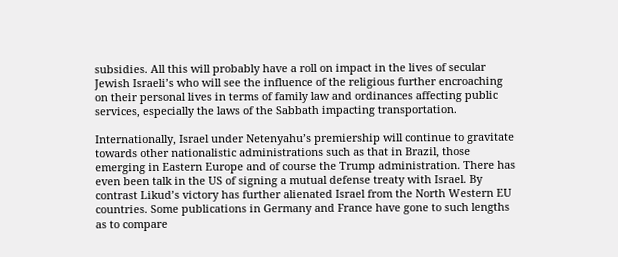subsidies. All this will probably have a roll on impact in the lives of secular Jewish Israeli’s who will see the influence of the religious further encroaching on their personal lives in terms of family law and ordinances affecting public services, especially the laws of the Sabbath impacting transportation.

Internationally, Israel under Netenyahu’s premiership will continue to gravitate towards other nationalistic administrations such as that in Brazil, those emerging in Eastern Europe and of course the Trump administration. There has even been talk in the US of signing a mutual defense treaty with Israel. By contrast Likud’s victory has further alienated Israel from the North Western EU countries. Some publications in Germany and France have gone to such lengths as to compare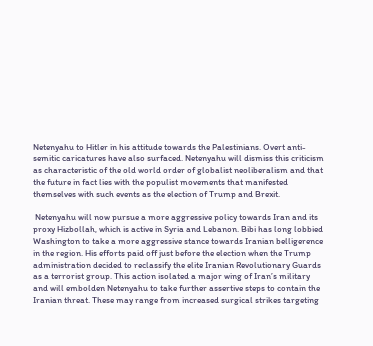Netenyahu to Hitler in his attitude towards the Palestinians. Overt anti-semitic caricatures have also surfaced. Netenyahu will dismiss this criticism as characteristic of the old world order of globalist neoliberalism and that the future in fact lies with the populist movements that manifested themselves with such events as the election of Trump and Brexit.

 Netenyahu will now pursue a more aggressive policy towards Iran and its proxy Hizbollah, which is active in Syria and Lebanon. Bibi has long lobbied Washington to take a more aggressive stance towards Iranian belligerence in the region. His efforts paid off just before the election when the Trump administration decided to reclassify the elite Iranian Revolutionary Guards as a terrorist group. This action isolated a major wing of Iran’s military and will embolden Netenyahu to take further assertive steps to contain the Iranian threat. These may range from increased surgical strikes targeting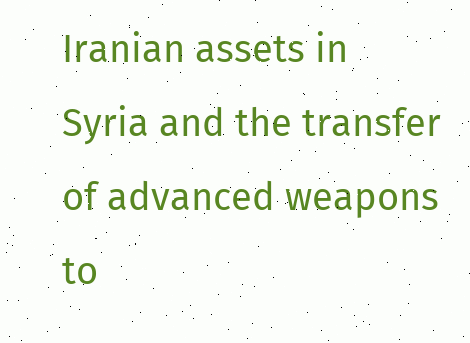Iranian assets in Syria and the transfer of advanced weapons to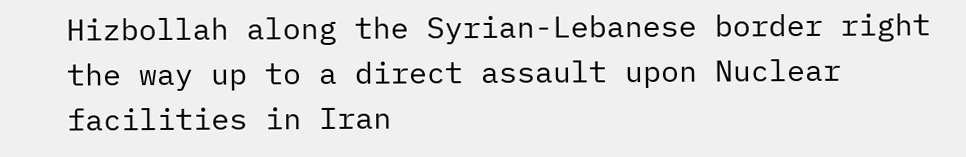Hizbollah along the Syrian-Lebanese border right the way up to a direct assault upon Nuclear facilities in Iran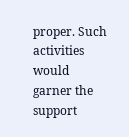proper. Such activities would garner the support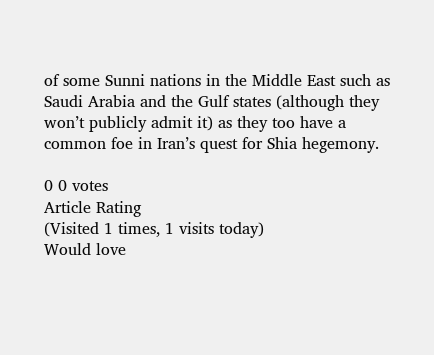of some Sunni nations in the Middle East such as Saudi Arabia and the Gulf states (although they won’t publicly admit it) as they too have a common foe in Iran’s quest for Shia hegemony.

0 0 votes
Article Rating
(Visited 1 times, 1 visits today)
Would love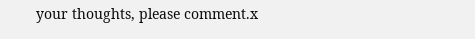your thoughts, please comment.x